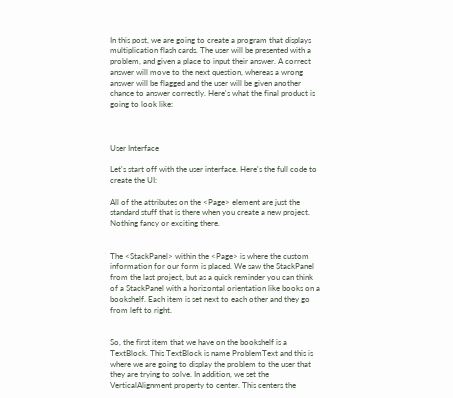In this post, we are going to create a program that displays multiplication flash cards. The user will be presented with a problem, and given a place to input their answer. A correct answer will move to the next question, whereas a wrong answer will be flagged and the user will be given another chance to answer correctly. Here's what the final product is going to look like:



User Interface

Let's start off with the user interface. Here's the full code to create the UI:

All of the attributes on the <Page> element are just the standard stuff that is there when you create a new project. Nothing fancy or exciting there.


The <StackPanel> within the <Page> is where the custom information for our form is placed. We saw the StackPanel from the last project, but as a quick reminder you can think of a StackPanel with a horizontal orientation like books on a bookshelf. Each item is set next to each other and they go from left to right.


So, the first item that we have on the bookshelf is a TextBlock. This TextBlock is name ProblemText and this is where we are going to display the problem to the user that they are trying to solve. In addition, we set the VerticalAlignment property to center. This centers the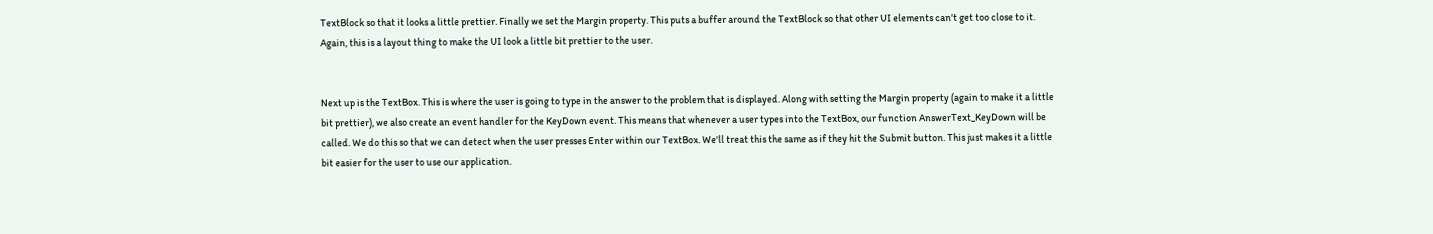TextBlock so that it looks a little prettier. Finally we set the Margin property. This puts a buffer around the TextBlock so that other UI elements can't get too close to it. Again, this is a layout thing to make the UI look a little bit prettier to the user.


Next up is the TextBox. This is where the user is going to type in the answer to the problem that is displayed. Along with setting the Margin property (again to make it a little bit prettier), we also create an event handler for the KeyDown event. This means that whenever a user types into the TextBox, our function AnswerText_KeyDown will be called. We do this so that we can detect when the user presses Enter within our TextBox. We'll treat this the same as if they hit the Submit button. This just makes it a little bit easier for the user to use our application.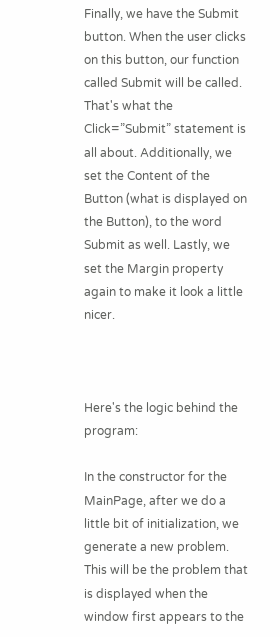Finally, we have the Submit button. When the user clicks on this button, our function called Submit will be called. That's what the Click=”Submit” statement is all about. Additionally, we set the Content of the Button (what is displayed on the Button), to the word Submit as well. Lastly, we set the Margin property again to make it look a little nicer.



Here's the logic behind the program:

In the constructor for the MainPage, after we do a little bit of initialization, we generate a new problem. This will be the problem that is displayed when the window first appears to the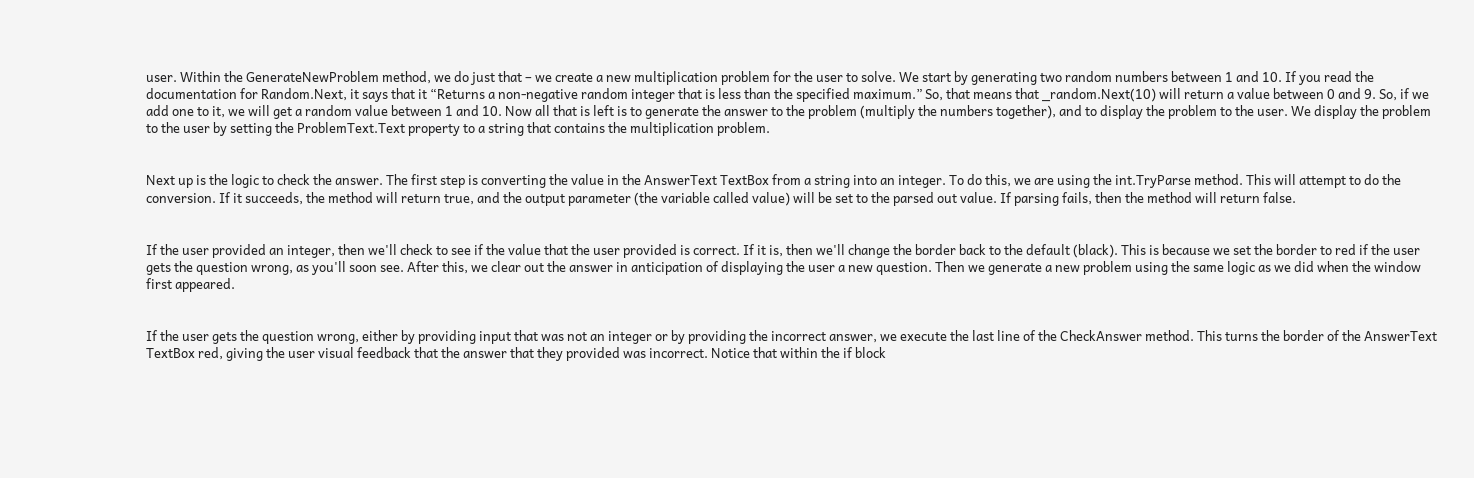user. Within the GenerateNewProblem method, we do just that – we create a new multiplication problem for the user to solve. We start by generating two random numbers between 1 and 10. If you read the documentation for Random.Next, it says that it “Returns a non-negative random integer that is less than the specified maximum.” So, that means that _random.Next(10) will return a value between 0 and 9. So, if we add one to it, we will get a random value between 1 and 10. Now all that is left is to generate the answer to the problem (multiply the numbers together), and to display the problem to the user. We display the problem to the user by setting the ProblemText.Text property to a string that contains the multiplication problem.


Next up is the logic to check the answer. The first step is converting the value in the AnswerText TextBox from a string into an integer. To do this, we are using the int.TryParse method. This will attempt to do the conversion. If it succeeds, the method will return true, and the output parameter (the variable called value) will be set to the parsed out value. If parsing fails, then the method will return false.


If the user provided an integer, then we'll check to see if the value that the user provided is correct. If it is, then we'll change the border back to the default (black). This is because we set the border to red if the user gets the question wrong, as you'll soon see. After this, we clear out the answer in anticipation of displaying the user a new question. Then we generate a new problem using the same logic as we did when the window first appeared.


If the user gets the question wrong, either by providing input that was not an integer or by providing the incorrect answer, we execute the last line of the CheckAnswer method. This turns the border of the AnswerText TextBox red, giving the user visual feedback that the answer that they provided was incorrect. Notice that within the if block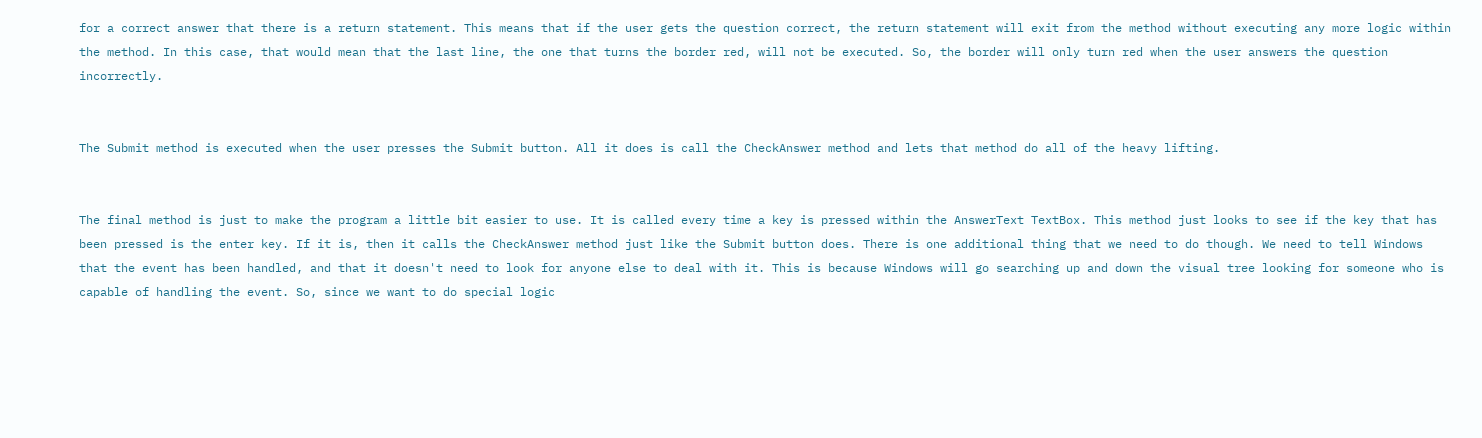for a correct answer that there is a return statement. This means that if the user gets the question correct, the return statement will exit from the method without executing any more logic within the method. In this case, that would mean that the last line, the one that turns the border red, will not be executed. So, the border will only turn red when the user answers the question incorrectly.


The Submit method is executed when the user presses the Submit button. All it does is call the CheckAnswer method and lets that method do all of the heavy lifting.


The final method is just to make the program a little bit easier to use. It is called every time a key is pressed within the AnswerText TextBox. This method just looks to see if the key that has been pressed is the enter key. If it is, then it calls the CheckAnswer method just like the Submit button does. There is one additional thing that we need to do though. We need to tell Windows that the event has been handled, and that it doesn't need to look for anyone else to deal with it. This is because Windows will go searching up and down the visual tree looking for someone who is capable of handling the event. So, since we want to do special logic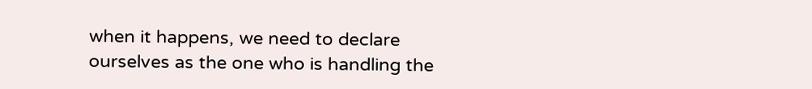when it happens, we need to declare ourselves as the one who is handling the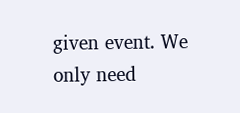given event. We only need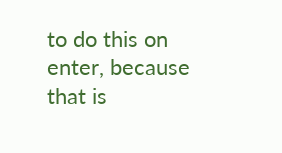to do this on enter, because that is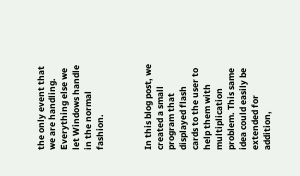the only event that we are handling. Everything else we let Windows handle in the normal fashion.



In this blog post, we created a small program that displayed flash cards to the user to help them with multiplication problem. This same idea could easily be extended for addition,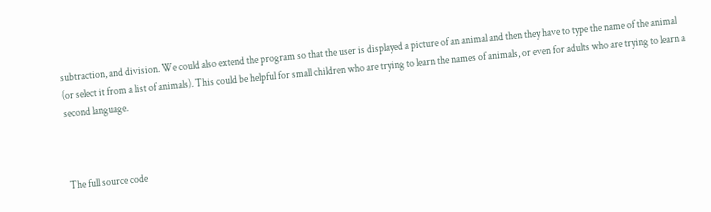subtraction, and division. We could also extend the program so that the user is displayed a picture of an animal and then they have to type the name of the animal (or select it from a list of animals). This could be helpful for small children who are trying to learn the names of animals, or even for adults who are trying to learn a second language.



The full source code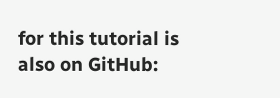for this tutorial is also on GitHub: